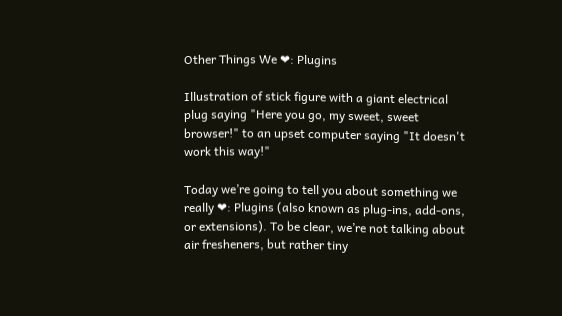Other Things We ❤: Plugins

Illustration of stick figure with a giant electrical plug saying "Here you go, my sweet, sweet browser!" to an upset computer saying "It doesn't work this way!"

Today we’re going to tell you about something we really ❤: Plugins (also known as plug-ins, add-ons, or extensions). To be clear, we’re not talking about air fresheners, but rather tiny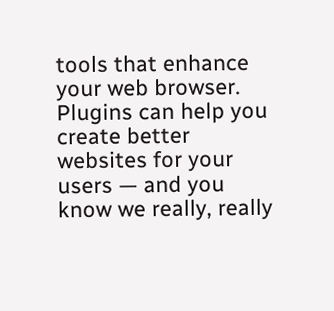tools that enhance your web browser. Plugins can help you create better websites for your users — and you know we really, really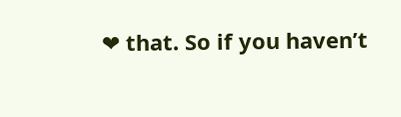❤ that. So if you haven’t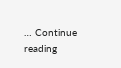… Continue reading